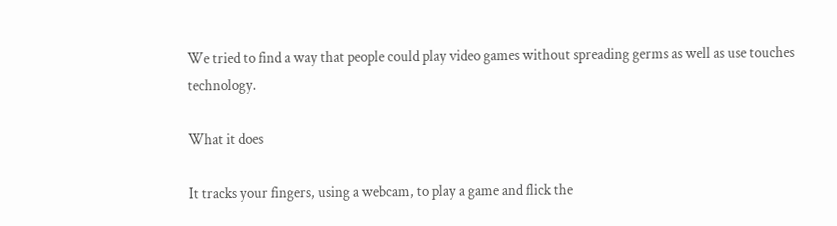We tried to find a way that people could play video games without spreading germs as well as use touches technology.

What it does

It tracks your fingers, using a webcam, to play a game and flick the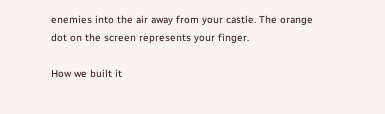enemies into the air away from your castle. The orange dot on the screen represents your finger.

How we built it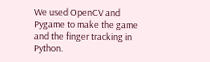We used OpenCV and Pygame to make the game and the finger tracking in Python.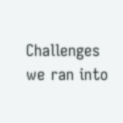Challenges we ran into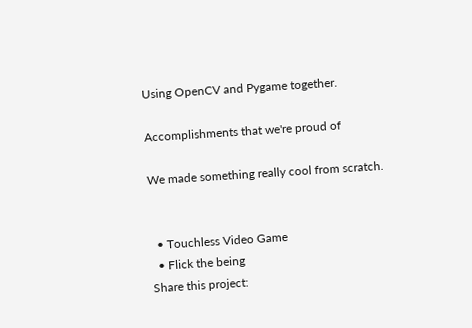Using OpenCV and Pygame together.

Accomplishments that we're proud of

We made something really cool from scratch.


  • Touchless Video Game
  • Flick the being
Share this project: